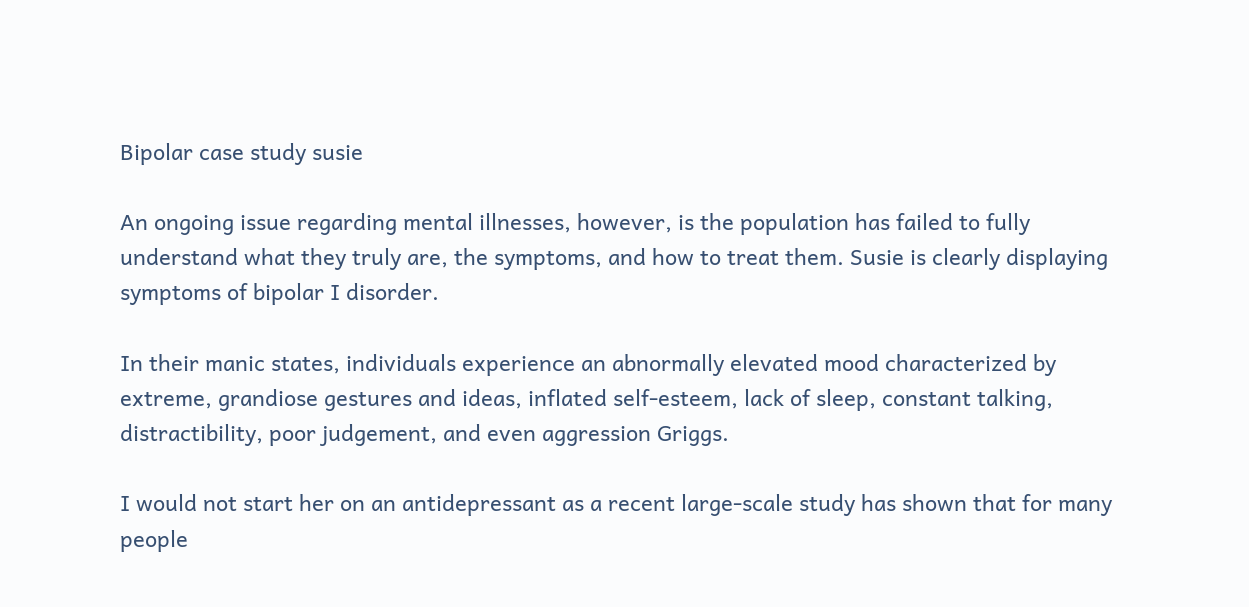Bipolar case study susie

An ongoing issue regarding mental illnesses, however, is the population has failed to fully understand what they truly are, the symptoms, and how to treat them. Susie is clearly displaying symptoms of bipolar I disorder.

In their manic states, individuals experience an abnormally elevated mood characterized by extreme, grandiose gestures and ideas, inflated self-esteem, lack of sleep, constant talking, distractibility, poor judgement, and even aggression Griggs.

I would not start her on an antidepressant as a recent large-scale study has shown that for many people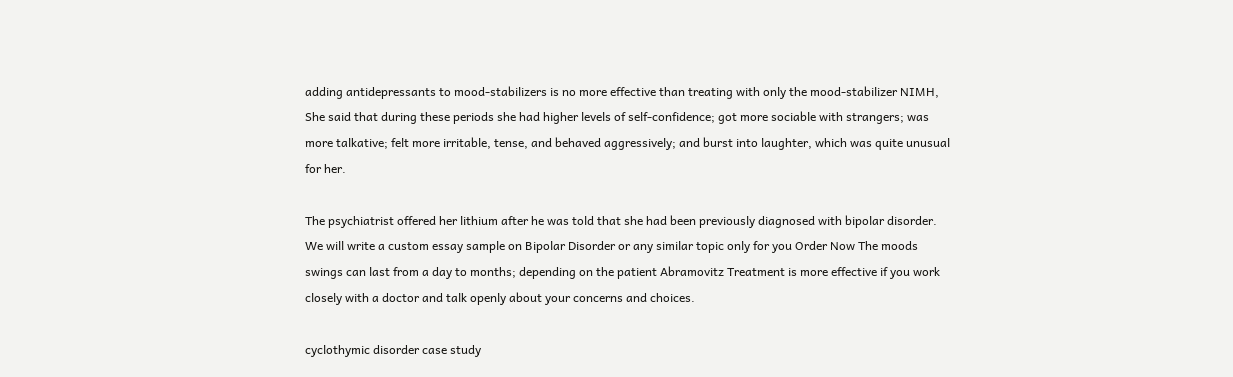adding antidepressants to mood-stabilizers is no more effective than treating with only the mood-stabilizer NIMH, She said that during these periods she had higher levels of self-confidence; got more sociable with strangers; was more talkative; felt more irritable, tense, and behaved aggressively; and burst into laughter, which was quite unusual for her.

The psychiatrist offered her lithium after he was told that she had been previously diagnosed with bipolar disorder. We will write a custom essay sample on Bipolar Disorder or any similar topic only for you Order Now The moods swings can last from a day to months; depending on the patient Abramovitz Treatment is more effective if you work closely with a doctor and talk openly about your concerns and choices.

cyclothymic disorder case study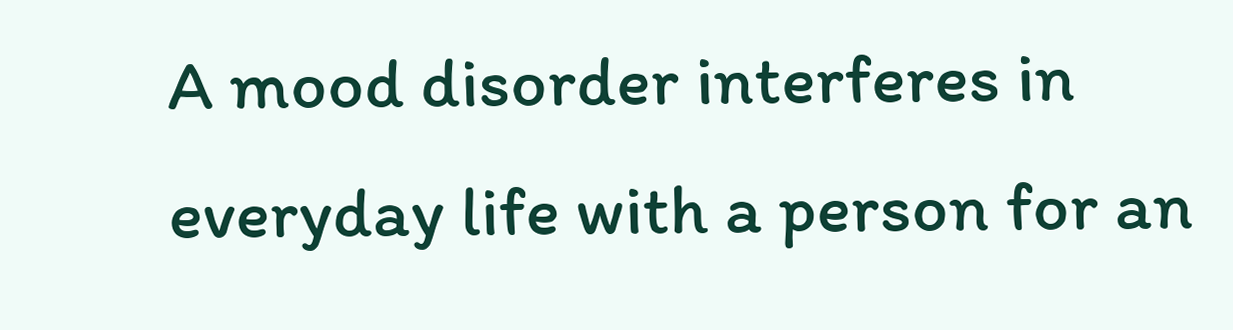A mood disorder interferes in everyday life with a person for an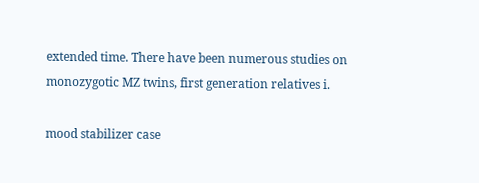extended time. There have been numerous studies on monozygotic MZ twins, first generation relatives i.

mood stabilizer case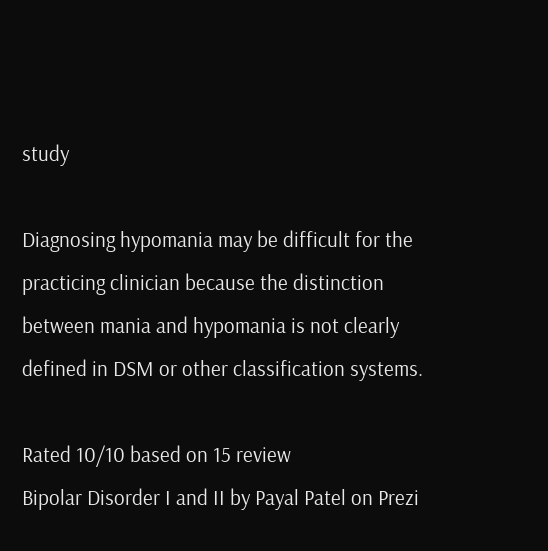study

Diagnosing hypomania may be difficult for the practicing clinician because the distinction between mania and hypomania is not clearly defined in DSM or other classification systems.

Rated 10/10 based on 15 review
Bipolar Disorder I and II by Payal Patel on Prezi